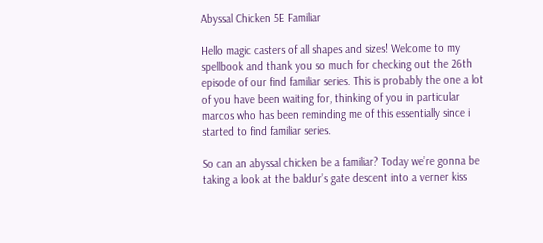Abyssal Chicken 5E Familiar

Hello magic casters of all shapes and sizes! Welcome to my spellbook and thank you so much for checking out the 26th episode of our find familiar series. This is probably the one a lot of you have been waiting for, thinking of you in particular marcos who has been reminding me of this essentially since i started to find familiar series.

So can an abyssal chicken be a familiar? Today we’re gonna be taking a look at the baldur’s gate descent into a verner kiss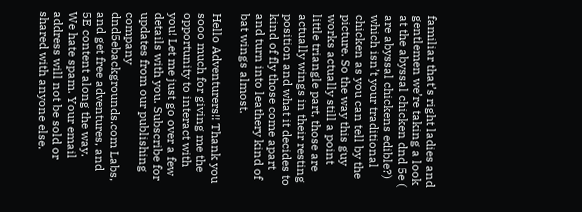familiar that’s right ladies and gentlemen we’re taking a look at the abyssal chicken dnd 5e (  are abyssal chickens edible?) which isn’t your traditional chicken as you can tell by the picture. So the way this guy works actually still a point little triangle part, those are actually wings in their resting position and what it decides to kind of fly those come apart and turn into leathery kind of bat wings almost.

Hello Adventurers!! Thank you sooo much for giving me the opportunity to interact with you! Let me just go over a few details with you. Subscribe for updates from our publishing company dnd5ebackgrounds.com Labs, and get free adventures, and 5E content along the way.
We hate spam. Your email address will not be sold or shared with anyone else.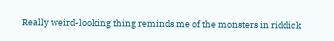Really weird-looking thing reminds me of the monsters in riddick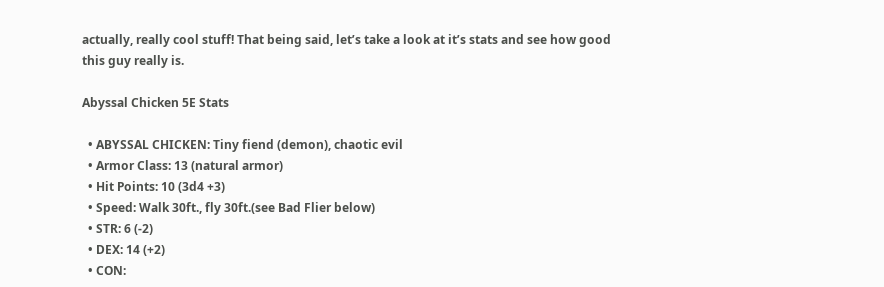actually, really cool stuff! That being said, let’s take a look at it’s stats and see how good this guy really is.

Abyssal Chicken 5E Stats

  • ABYSSAL CHICKEN: Tiny fiend (demon), chaotic evil
  • Armor Class: 13 (natural armor)
  • Hit Points: 10 (3d4 +3)
  • Speed: Walk 30ft., fly 30ft.(see Bad Flier below)
  • STR: 6 (-2)
  • DEX: 14 (+2)
  • CON: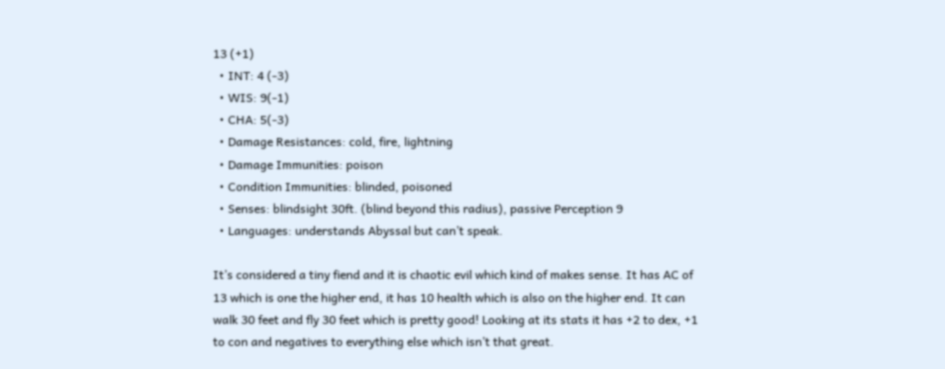13 (+1)
  • INT: 4 (-3)
  • WIS: 9(-1)
  • CHA: 5(-3)
  • Damage Resistances: cold, fire, lightning
  • Damage Immunities: poison
  • Condition Immunities: blinded, poisoned
  • Senses: blindsight 30ft. (blind beyond this radius), passive Perception 9
  • Languages: understands Abyssal but can’t speak.

It’s considered a tiny fiend and it is chaotic evil which kind of makes sense. It has AC of 13 which is one the higher end, it has 10 health which is also on the higher end. It can walk 30 feet and fly 30 feet which is pretty good! Looking at its stats it has +2 to dex, +1 to con and negatives to everything else which isn’t that great.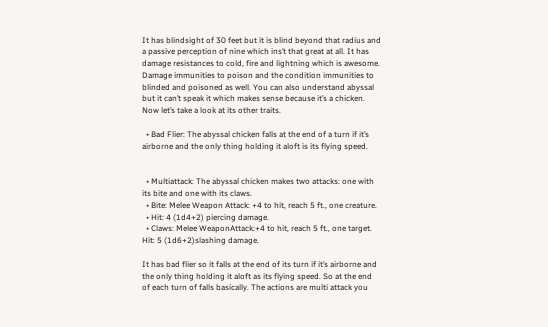It has blindsight of 30 feet but it is blind beyond that radius and a passive perception of nine which ins’t that great at all. It has damage resistances to cold, fire and lightning which is awesome. Damage immunities to poison and the condition immunities to blinded and poisoned as well. You can also understand abyssal but it can’t speak it which makes sense because it’s a chicken. Now let’s take a look at its other traits.

  • Bad Flier: The abyssal chicken falls at the end of a turn if it’s airborne and the only thing holding it aloft is its flying speed.


  • Multiattack: The abyssal chicken makes two attacks: one with its bite and one with its claws.
  • Bite: Melee Weapon Attack: +4 to hit, reach 5 ft., one creature.
  • Hit: 4 (1d4+2) piercing damage.
  • Claws: Melee WeaponAttack:+4 to hit, reach 5 ft., one target. Hit: 5 (1d6+2)slashing damage.

It has bad flier so it falls at the end of its turn if it’s airborne and the only thing holding it aloft as its flying speed. So at the end of each turn of falls basically. The actions are multi attack you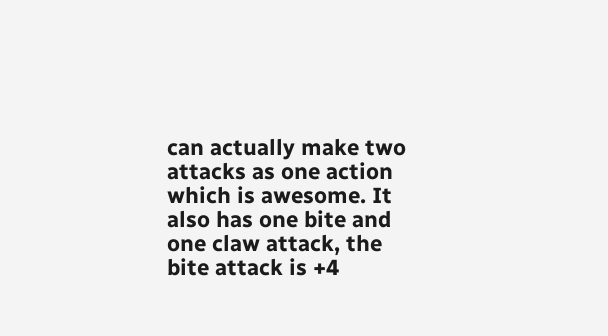can actually make two attacks as one action which is awesome. It also has one bite and one claw attack, the bite attack is +4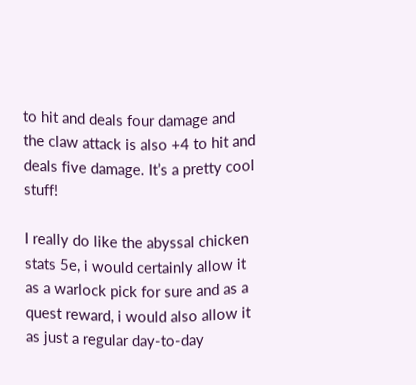to hit and deals four damage and the claw attack is also +4 to hit and deals five damage. It’s a pretty cool stuff!

I really do like the abyssal chicken stats 5e, i would certainly allow it as a warlock pick for sure and as a quest reward, i would also allow it as just a regular day-to-day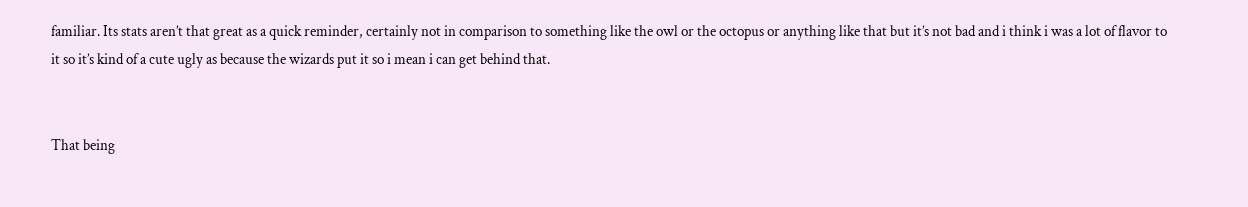familiar. Its stats aren’t that great as a quick reminder, certainly not in comparison to something like the owl or the octopus or anything like that but it’s not bad and i think i was a lot of flavor to it so it’s kind of a cute ugly as because the wizards put it so i mean i can get behind that.


That being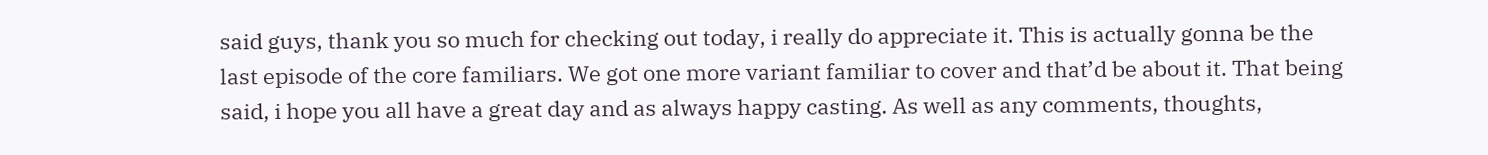said guys, thank you so much for checking out today, i really do appreciate it. This is actually gonna be the last episode of the core familiars. We got one more variant familiar to cover and that’d be about it. That being said, i hope you all have a great day and as always happy casting. As well as any comments, thoughts,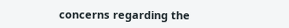concerns regarding the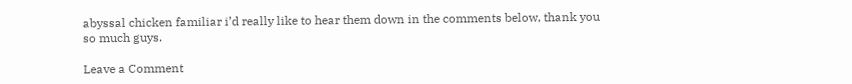abyssal chicken familiar i’d really like to hear them down in the comments below, thank you so much guys.

Leave a Comment